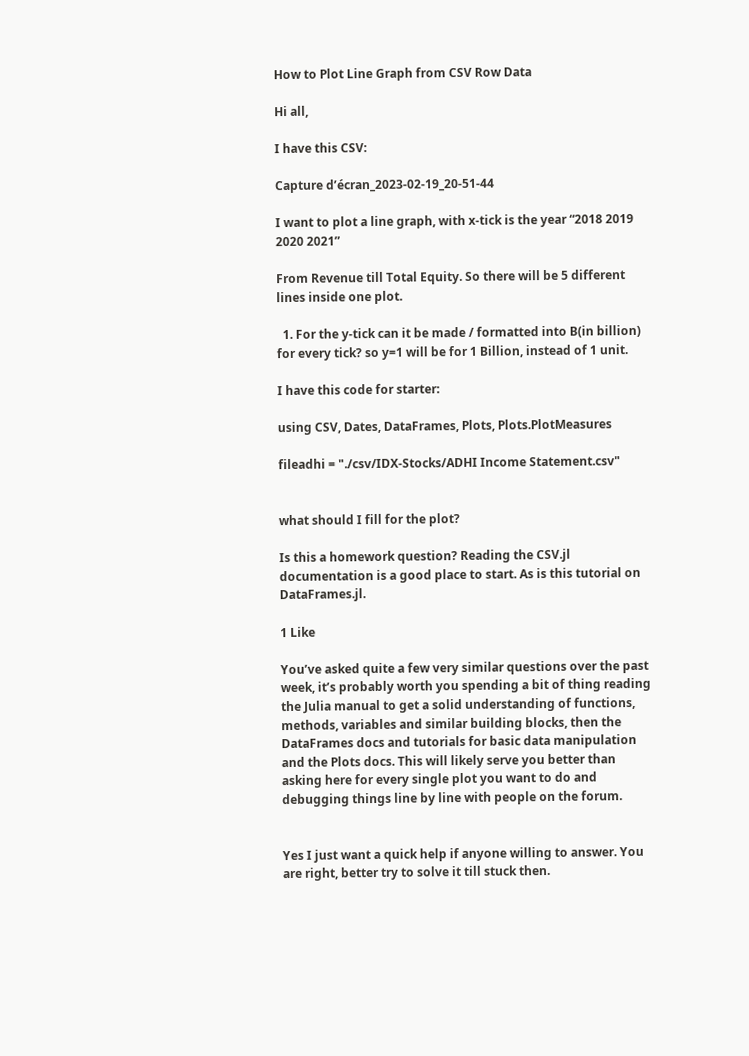How to Plot Line Graph from CSV Row Data

Hi all,

I have this CSV:

Capture d’écran_2023-02-19_20-51-44

I want to plot a line graph, with x-tick is the year “2018 2019 2020 2021”

From Revenue till Total Equity. So there will be 5 different lines inside one plot.

  1. For the y-tick can it be made / formatted into B(in billion) for every tick? so y=1 will be for 1 Billion, instead of 1 unit.

I have this code for starter:

using CSV, Dates, DataFrames, Plots, Plots.PlotMeasures

fileadhi = "./csv/IDX-Stocks/ADHI Income Statement.csv"


what should I fill for the plot?

Is this a homework question? Reading the CSV.jl documentation is a good place to start. As is this tutorial on DataFrames.jl.

1 Like

You’ve asked quite a few very similar questions over the past week, it’s probably worth you spending a bit of thing reading the Julia manual to get a solid understanding of functions, methods, variables and similar building blocks, then the DataFrames docs and tutorials for basic data manipulation and the Plots docs. This will likely serve you better than asking here for every single plot you want to do and debugging things line by line with people on the forum.


Yes I just want a quick help if anyone willing to answer. You are right, better try to solve it till stuck then.